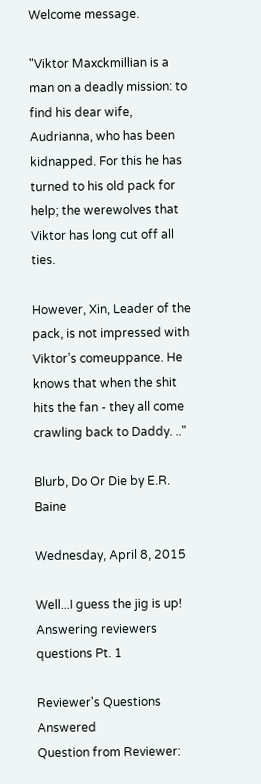Welcome message.

"Viktor Maxckmillian is a man on a deadly mission: to find his dear wife, Audrianna, who has been kidnapped. For this he has turned to his old pack for help; the werewolves that Viktor has long cut off all ties.

However, Xin, Leader of the pack, is not impressed with Viktor’s comeuppance. He knows that when the shit hits the fan - they all come crawling back to Daddy. .."

Blurb, Do Or Die by E.R. Baine

Wednesday, April 8, 2015

Well...I guess the jig is up! Answering reviewers questions Pt. 1

Reviewer's Questions Answered
Question from Reviewer: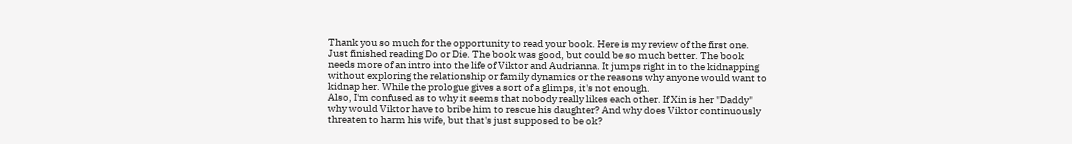Thank you so much for the opportunity to read your book. Here is my review of the first one. Just finished reading Do or Die. The book was good, but could be so much better. The book needs more of an intro into the life of Viktor and Audrianna. It jumps right in to the kidnapping without exploring the relationship or family dynamics or the reasons why anyone would want to kidnap her. While the prologue gives a sort of a glimps, it's not enough.
Also, I'm confused as to why it seems that nobody really likes each other. If Xin is her "Daddy" why would Viktor have to bribe him to rescue his daughter? And why does Viktor continuously threaten to harm his wife, but that's just supposed to be ok?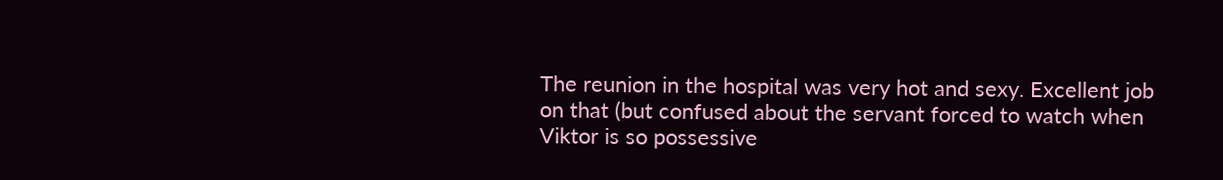The reunion in the hospital was very hot and sexy. Excellent job on that (but confused about the servant forced to watch when Viktor is so possessive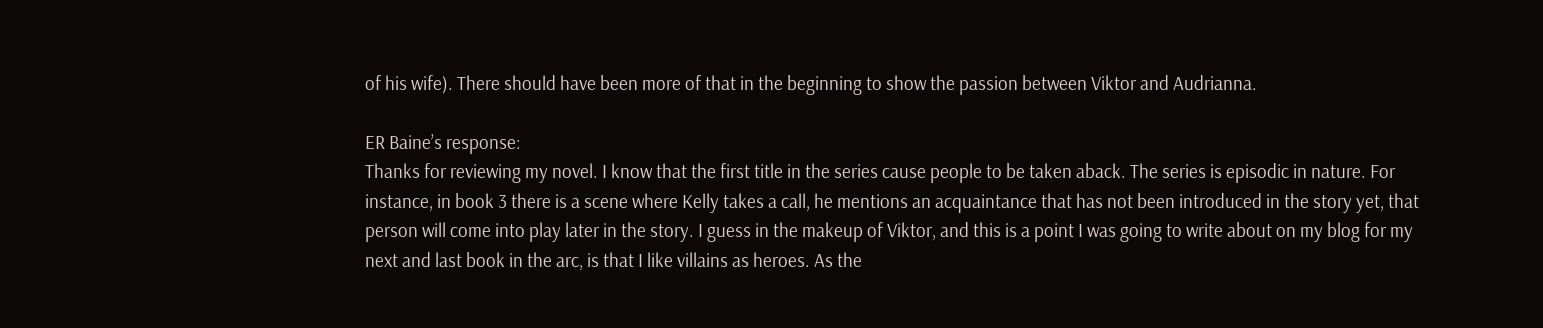of his wife). There should have been more of that in the beginning to show the passion between Viktor and Audrianna.

ER Baine’s response:
Thanks for reviewing my novel. I know that the first title in the series cause people to be taken aback. The series is episodic in nature. For instance, in book 3 there is a scene where Kelly takes a call, he mentions an acquaintance that has not been introduced in the story yet, that person will come into play later in the story. I guess in the makeup of Viktor, and this is a point I was going to write about on my blog for my next and last book in the arc, is that I like villains as heroes. As the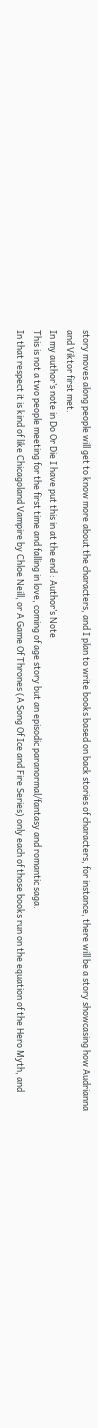story moves along people will get to know more about the characters, and I plan to write books based on back stories of characters, for instance, there will be a story showcasing how Audrianna and Viktor first met.
In my author’s note in Do Or Die I have put this in at the end : Author’s Note
This is not a two people meeting for the first time and falling in love, coming of age story but an episodic paranormal/fantasy and romantic saga.
In that respect it is kind of like Chicagoland Vampire by Chloe Neill, or A Game Of Thrones (A Song Of Ice and Fire Series) only each of those books run on the equation of the Hero Myth, and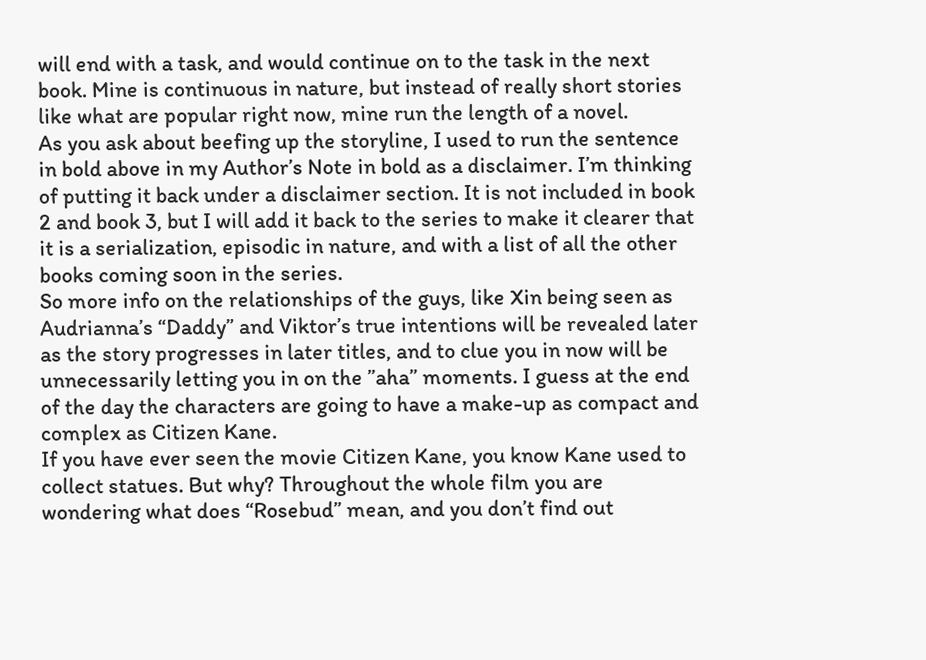will end with a task, and would continue on to the task in the next book. Mine is continuous in nature, but instead of really short stories like what are popular right now, mine run the length of a novel.
As you ask about beefing up the storyline, I used to run the sentence in bold above in my Author’s Note in bold as a disclaimer. I’m thinking of putting it back under a disclaimer section. It is not included in book 2 and book 3, but I will add it back to the series to make it clearer that it is a serialization, episodic in nature, and with a list of all the other books coming soon in the series.
So more info on the relationships of the guys, like Xin being seen as Audrianna’s “Daddy” and Viktor’s true intentions will be revealed later as the story progresses in later titles, and to clue you in now will be unnecessarily letting you in on the ”aha” moments. I guess at the end of the day the characters are going to have a make-up as compact and complex as Citizen Kane.
If you have ever seen the movie Citizen Kane, you know Kane used to collect statues. But why? Throughout the whole film you are wondering what does “Rosebud” mean, and you don’t find out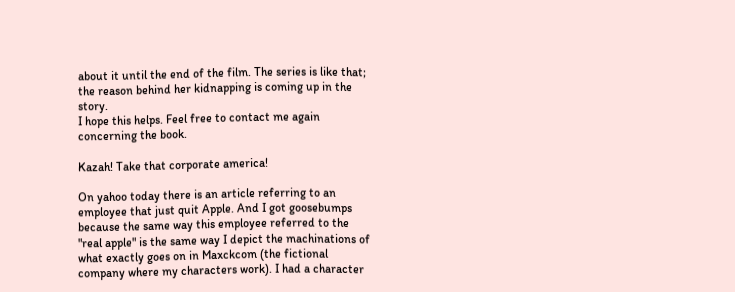about it until the end of the film. The series is like that; the reason behind her kidnapping is coming up in the story.
I hope this helps. Feel free to contact me again concerning the book.

Kazah! Take that corporate america!

On yahoo today there is an article referring to an employee that just quit Apple. And I got goosebumps because the same way this employee referred to the "real apple" is the same way I depict the machinations of what exactly goes on in Maxckcom (the fictional company where my characters work). I had a character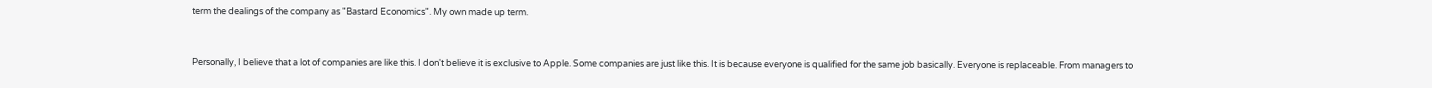term the dealings of the company as "Bastard Economics". My own made up term.


Personally, I believe that a lot of companies are like this. I don't believe it is exclusive to Apple. Some companies are just like this. It is because everyone is qualified for the same job basically. Everyone is replaceable. From managers to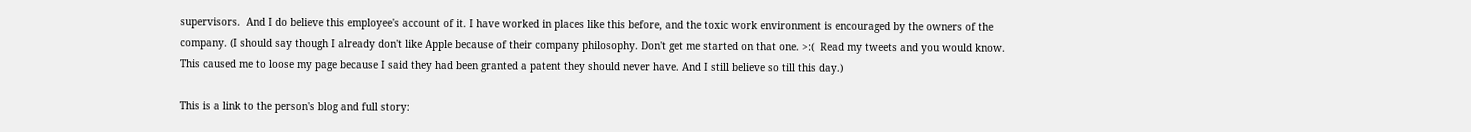supervisors.  And I do believe this employee's account of it. I have worked in places like this before, and the toxic work environment is encouraged by the owners of the company. (I should say though I already don't like Apple because of their company philosophy. Don't get me started on that one. >:(  Read my tweets and you would know. This caused me to loose my page because I said they had been granted a patent they should never have. And I still believe so till this day.)

This is a link to the person's blog and full story: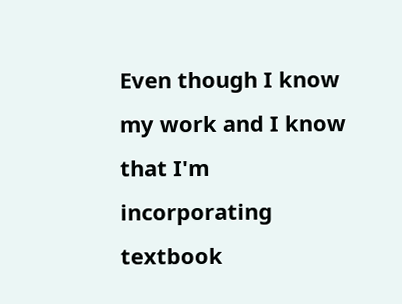Even though I know my work and I know that I'm incorporating textbook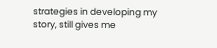strategies in developing my story, still gives me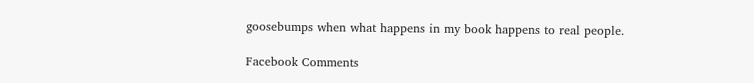goosebumps when what happens in my book happens to real people.

Facebook Comments